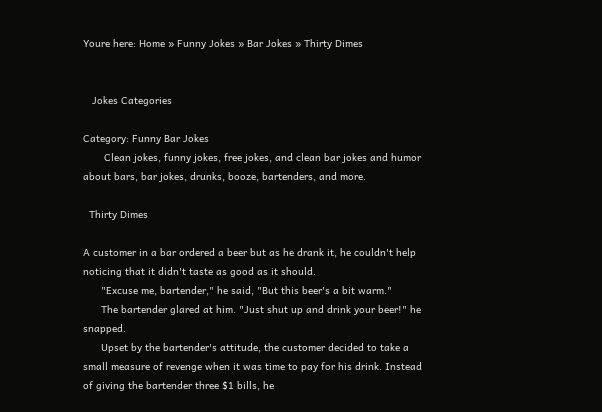Youre here: Home » Funny Jokes » Bar Jokes » Thirty Dimes


   Jokes Categories

Category: Funny Bar Jokes
       Clean jokes, funny jokes, free jokes, and clean bar jokes and humor about bars, bar jokes, drunks, booze, bartenders, and more.

  Thirty Dimes

A customer in a bar ordered a beer but as he drank it, he couldn't help noticing that it didn't taste as good as it should.
      "Excuse me, bartender," he said, "But this beer's a bit warm."
      The bartender glared at him. "Just shut up and drink your beer!" he snapped.
      Upset by the bartender's attitude, the customer decided to take a small measure of revenge when it was time to pay for his drink. Instead of giving the bartender three $1 bills, he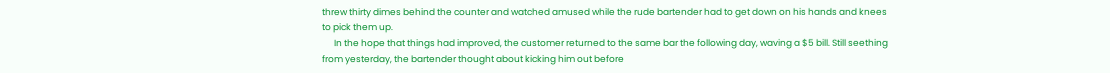threw thirty dimes behind the counter and watched amused while the rude bartender had to get down on his hands and knees to pick them up.
      In the hope that things had improved, the customer returned to the same bar the following day, waving a $5 bill. Still seething from yesterday, the bartender thought about kicking him out before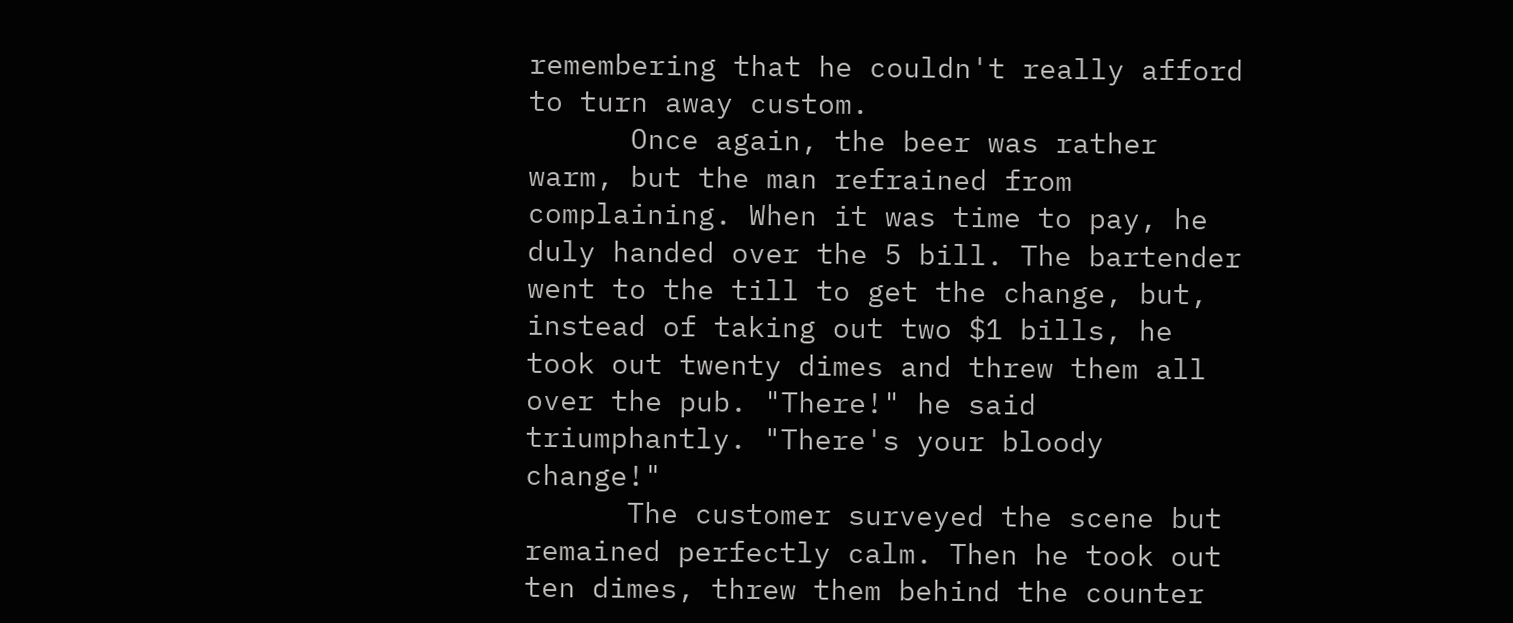remembering that he couldn't really afford to turn away custom.
      Once again, the beer was rather warm, but the man refrained from complaining. When it was time to pay, he duly handed over the 5 bill. The bartender went to the till to get the change, but, instead of taking out two $1 bills, he took out twenty dimes and threw them all over the pub. "There!" he said triumphantly. "There's your bloody change!"
      The customer surveyed the scene but remained perfectly calm. Then he took out ten dimes, threw them behind the counter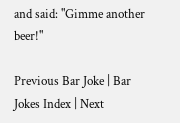and said: "Gimme another beer!"

Previous Bar Joke | Bar Jokes Index | Next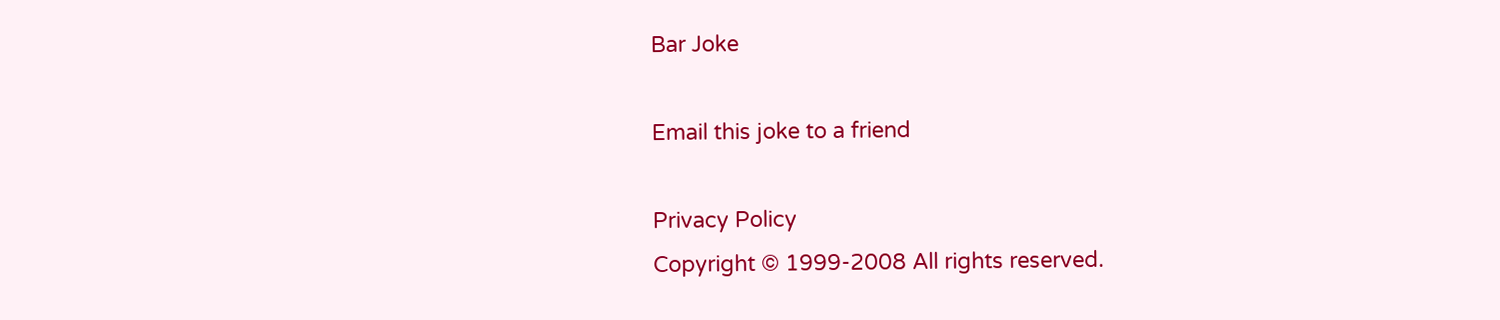Bar Joke

Email this joke to a friend

Privacy Policy
Copyright © 1999-2008 All rights reserved.